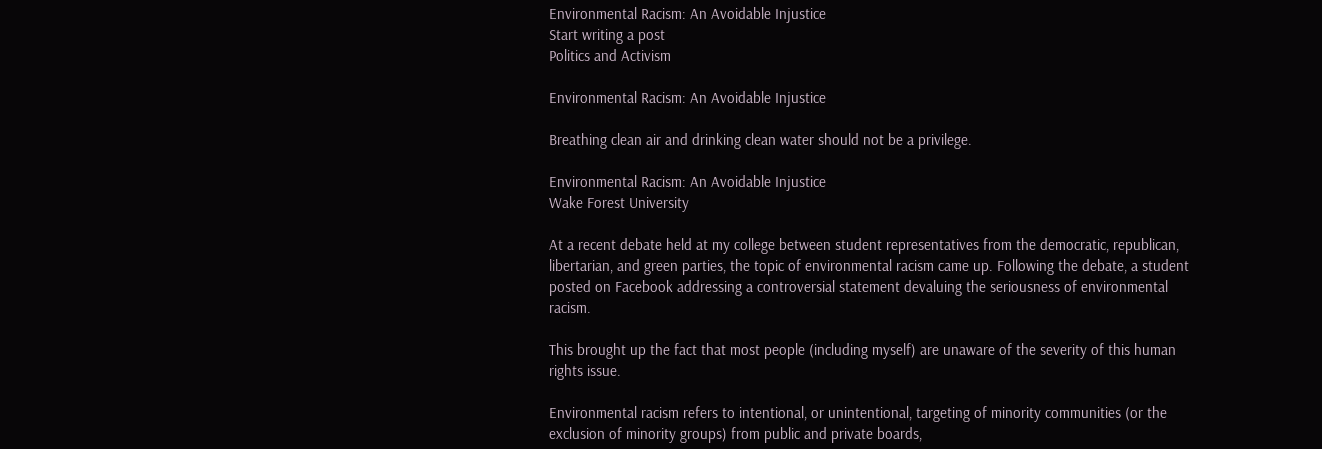Environmental Racism: An Avoidable Injustice
Start writing a post
Politics and Activism

Environmental Racism: An Avoidable Injustice

Breathing clean air and drinking clean water should not be a privilege.

Environmental Racism: An Avoidable Injustice
Wake Forest University

At a recent debate held at my college between student representatives from the democratic, republican, libertarian, and green parties, the topic of environmental racism came up. Following the debate, a student posted on Facebook addressing a controversial statement devaluing the seriousness of environmental racism.

This brought up the fact that most people (including myself) are unaware of the severity of this human rights issue.

Environmental racism refers to intentional, or unintentional, targeting of minority communities (or the exclusion of minority groups) from public and private boards,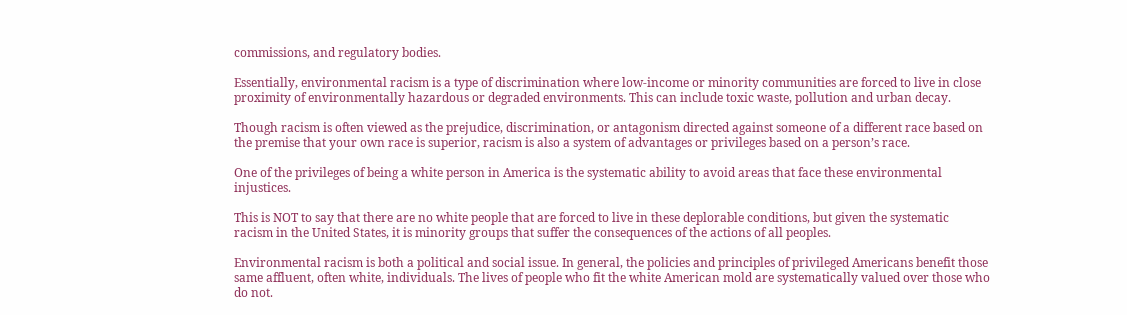commissions, and regulatory bodies.

Essentially, environmental racism is a type of discrimination where low-income or minority communities are forced to live in close proximity of environmentally hazardous or degraded environments. This can include toxic waste, pollution and urban decay.

Though racism is often viewed as the prejudice, discrimination, or antagonism directed against someone of a different race based on the premise that your own race is superior, racism is also a system of advantages or privileges based on a person’s race.

One of the privileges of being a white person in America is the systematic ability to avoid areas that face these environmental injustices.

This is NOT to say that there are no white people that are forced to live in these deplorable conditions, but given the systematic racism in the United States, it is minority groups that suffer the consequences of the actions of all peoples.

Environmental racism is both a political and social issue. In general, the policies and principles of privileged Americans benefit those same affluent, often white, individuals. The lives of people who fit the white American mold are systematically valued over those who do not.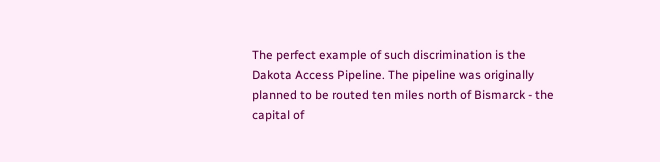The perfect example of such discrimination is the Dakota Access Pipeline. The pipeline was originally planned to be routed ten miles north of Bismarck - the capital of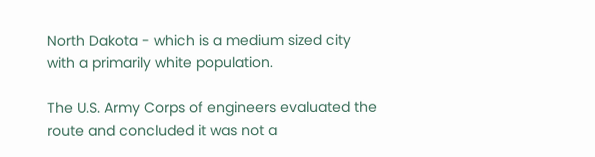North Dakota - which is a medium sized city with a primarily white population.

The U.S. Army Corps of engineers evaluated the route and concluded it was not a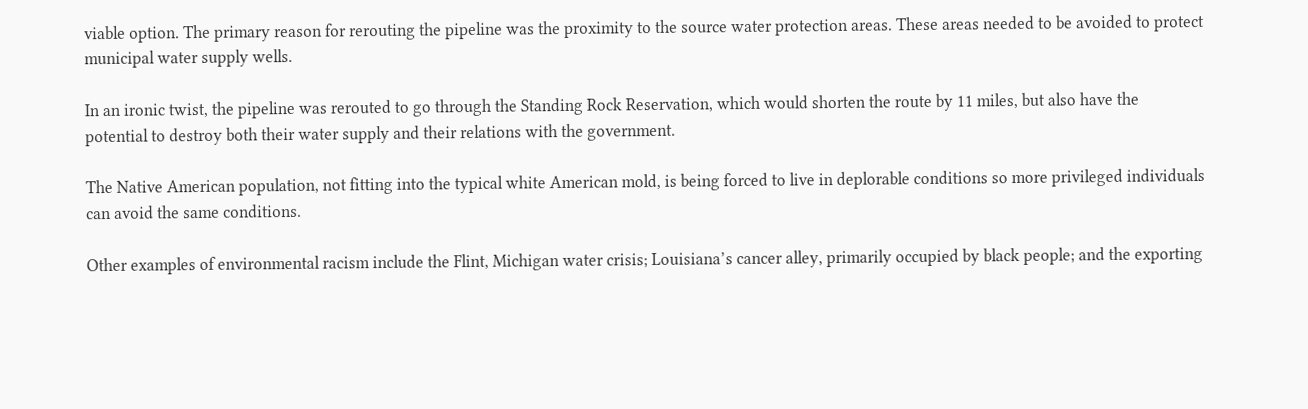viable option. The primary reason for rerouting the pipeline was the proximity to the source water protection areas. These areas needed to be avoided to protect municipal water supply wells.

In an ironic twist, the pipeline was rerouted to go through the Standing Rock Reservation, which would shorten the route by 11 miles, but also have the potential to destroy both their water supply and their relations with the government.

The Native American population, not fitting into the typical white American mold, is being forced to live in deplorable conditions so more privileged individuals can avoid the same conditions.

Other examples of environmental racism include the Flint, Michigan water crisis; Louisiana’s cancer alley, primarily occupied by black people; and the exporting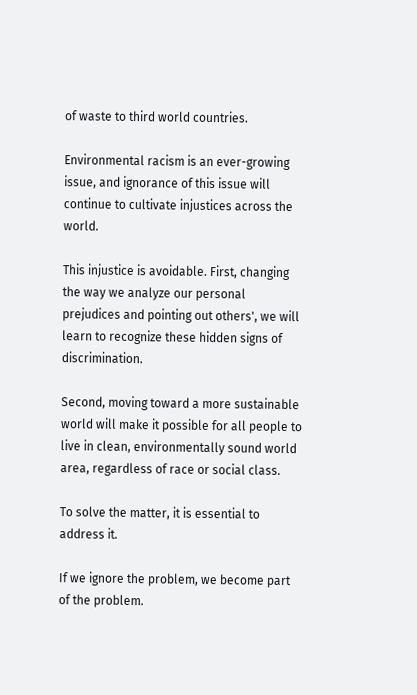of waste to third world countries.

Environmental racism is an ever-growing issue, and ignorance of this issue will continue to cultivate injustices across the world.

This injustice is avoidable. First, changing the way we analyze our personal prejudices and pointing out others', we will learn to recognize these hidden signs of discrimination.

Second, moving toward a more sustainable world will make it possible for all people to live in clean, environmentally sound world area, regardless of race or social class.

To solve the matter, it is essential to address it.

If we ignore the problem, we become part of the problem.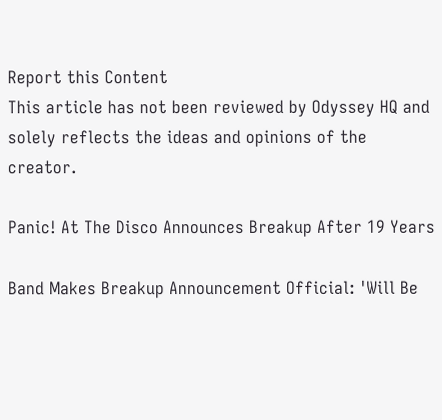Report this Content
This article has not been reviewed by Odyssey HQ and solely reflects the ideas and opinions of the creator.

Panic! At The Disco Announces Breakup After 19 Years

Band Makes Breakup Announcement Official: 'Will Be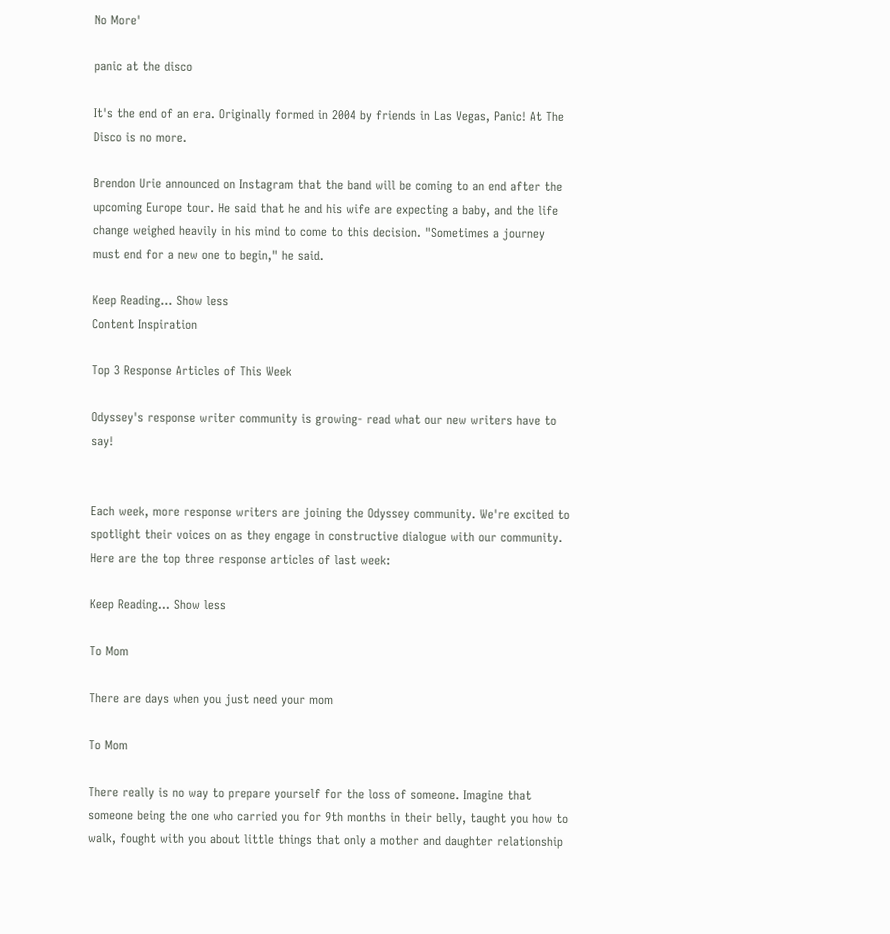No More'

panic at the disco

It's the end of an era. Originally formed in 2004 by friends in Las Vegas, Panic! At The Disco is no more.

Brendon Urie announced on Instagram that the band will be coming to an end after the upcoming Europe tour. He said that he and his wife are expecting a baby, and the life change weighed heavily in his mind to come to this decision. "Sometimes a journey must end for a new one to begin," he said.

Keep Reading... Show less
Content Inspiration

Top 3 Response Articles of This Week

Odyssey's response writer community is growing- read what our new writers have to say!


Each week, more response writers are joining the Odyssey community. We're excited to spotlight their voices on as they engage in constructive dialogue with our community. Here are the top three response articles of last week:

Keep Reading... Show less

To Mom

There are days when you just need your mom

To Mom

There really is no way to prepare yourself for the loss of someone. Imagine that someone being the one who carried you for 9th months in their belly, taught you how to walk, fought with you about little things that only a mother and daughter relationship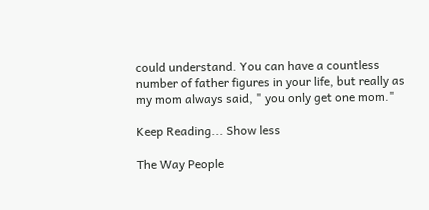could understand. You can have a countless number of father figures in your life, but really as my mom always said, " you only get one mom."

Keep Reading... Show less

The Way People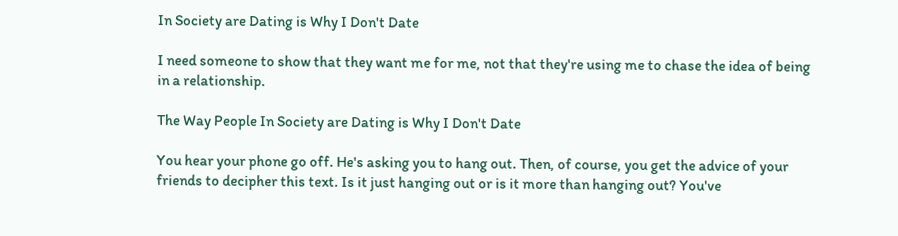In Society are Dating is Why I Don't Date

I need someone to show that they want me for me, not that they're using me to chase the idea of being in a relationship.

The Way People In Society are Dating is Why I Don't Date

You hear your phone go off. He's asking you to hang out. Then, of course, you get the advice of your friends to decipher this text. Is it just hanging out or is it more than hanging out? You've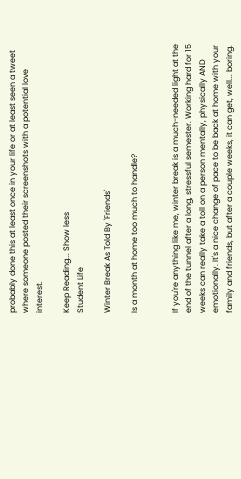probably done this at least once in your life or at least seen a tweet where someone posted their screenshots with a potential love interest.

Keep Reading... Show less
Student Life

Winter Break As Told By 'Friends'

Is a month at home too much to handle?


If you're anything like me, winter break is a much-needed light at the end of the tunnel after a long, stressful semester. Working hard for 15 weeks can really take a toll on a person mentally, physically AND emotionally. It's a nice change of pace to be back at home with your family and friends, but after a couple weeks, it can get, well... boring.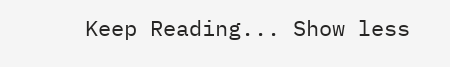Keep Reading... Show less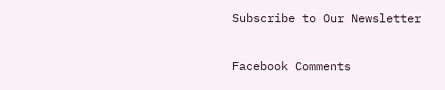Subscribe to Our Newsletter

Facebook Comments